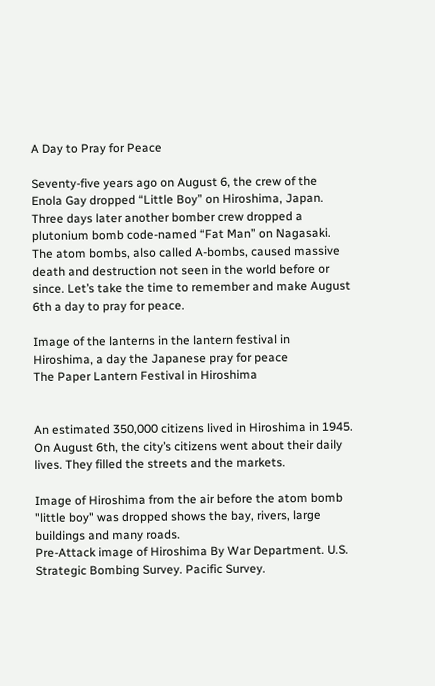A Day to Pray for Peace

Seventy-five years ago on August 6, the crew of the Enola Gay dropped “Little Boy” on Hiroshima, Japan. Three days later another bomber crew dropped a plutonium bomb code-named “Fat Man” on Nagasaki. The atom bombs, also called A-bombs, caused massive death and destruction not seen in the world before or since. Let’s take the time to remember and make August 6th a day to pray for peace.

Image of the lanterns in the lantern festival in Hiroshima, a day the Japanese pray for peace
The Paper Lantern Festival in Hiroshima


An estimated 350,000 citizens lived in Hiroshima in 1945. On August 6th, the city’s citizens went about their daily lives. They filled the streets and the markets.

Image of Hiroshima from the air before the atom bomb "little boy" was dropped shows the bay, rivers, large buildings and many roads.
Pre-Attack image of Hiroshima By War Department. U.S. Strategic Bombing Survey. Pacific Survey.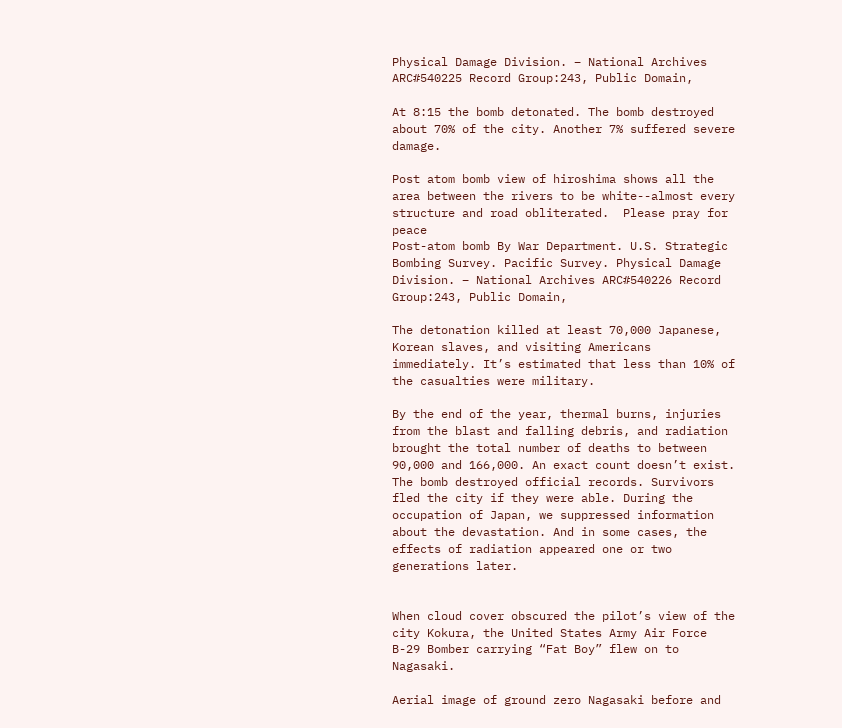Physical Damage Division. – National Archives ARC#540225 Record Group:243, Public Domain,

At 8:15 the bomb detonated. The bomb destroyed about 70% of the city. Another 7% suffered severe damage.

Post atom bomb view of hiroshima shows all the area between the rivers to be white--almost every structure and road obliterated.  Please pray for peace
Post-atom bomb By War Department. U.S. Strategic Bombing Survey. Pacific Survey. Physical Damage Division. – National Archives ARC#540226 Record Group:243, Public Domain,

The detonation killed at least 70,000 Japanese, Korean slaves, and visiting Americans immediately. It’s estimated that less than 10% of the casualties were military.

By the end of the year, thermal burns, injuries from the blast and falling debris, and radiation brought the total number of deaths to between 90,000 and 166,000. An exact count doesn’t exist. The bomb destroyed official records. Survivors fled the city if they were able. During the occupation of Japan, we suppressed information about the devastation. And in some cases, the effects of radiation appeared one or two generations later.


When cloud cover obscured the pilot’s view of the city Kokura, the United States Army Air Force B-29 Bomber carrying “Fat Boy” flew on to Nagasaki.

Aerial image of ground zero Nagasaki before and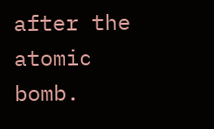after the atomic bomb.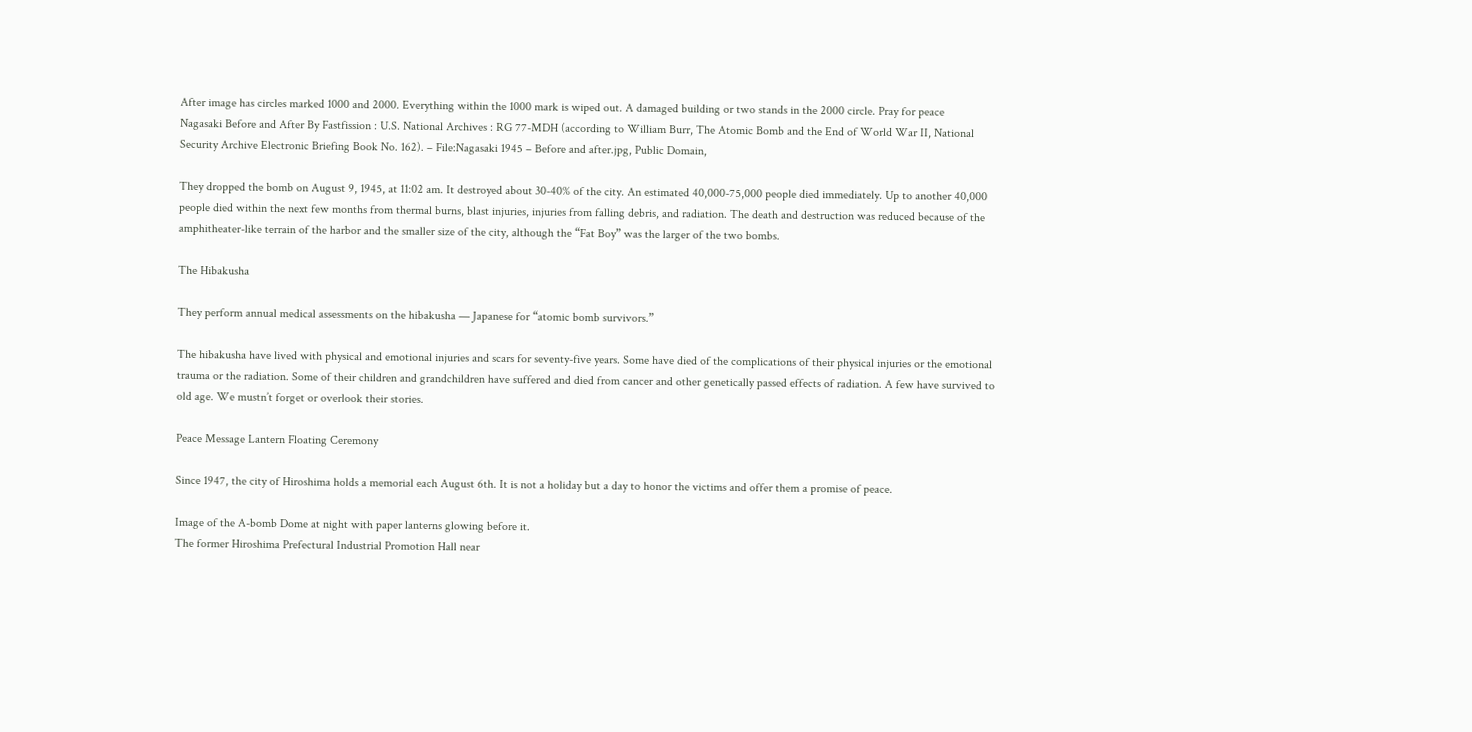After image has circles marked 1000 and 2000. Everything within the 1000 mark is wiped out. A damaged building or two stands in the 2000 circle. Pray for peace
Nagasaki Before and After By Fastfission : U.S. National Archives : RG 77-MDH (according to William Burr, The Atomic Bomb and the End of World War II, National Security Archive Electronic Briefing Book No. 162). – File:Nagasaki 1945 – Before and after.jpg, Public Domain,

They dropped the bomb on August 9, 1945, at 11:02 am. It destroyed about 30-40% of the city. An estimated 40,000-75,000 people died immediately. Up to another 40,000 people died within the next few months from thermal burns, blast injuries, injuries from falling debris, and radiation. The death and destruction was reduced because of the amphitheater-like terrain of the harbor and the smaller size of the city, although the “Fat Boy” was the larger of the two bombs.

The Hibakusha

They perform annual medical assessments on the hibakusha — Japanese for “atomic bomb survivors.”

The hibakusha have lived with physical and emotional injuries and scars for seventy-five years. Some have died of the complications of their physical injuries or the emotional trauma or the radiation. Some of their children and grandchildren have suffered and died from cancer and other genetically passed effects of radiation. A few have survived to old age. We mustn’t forget or overlook their stories.

Peace Message Lantern Floating Ceremony

Since 1947, the city of Hiroshima holds a memorial each August 6th. It is not a holiday but a day to honor the victims and offer them a promise of peace.

Image of the A-bomb Dome at night with paper lanterns glowing before it.
The former Hiroshima Prefectural Industrial Promotion Hall near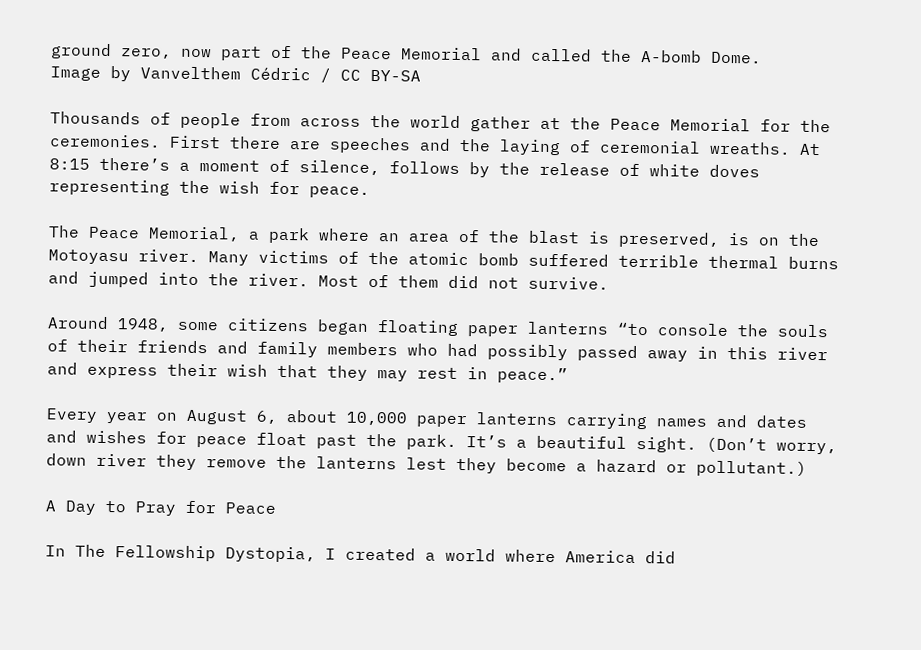ground zero, now part of the Peace Memorial and called the A-bomb Dome.
Image by Vanvelthem Cédric / CC BY-SA

Thousands of people from across the world gather at the Peace Memorial for the ceremonies. First there are speeches and the laying of ceremonial wreaths. At 8:15 there’s a moment of silence, follows by the release of white doves representing the wish for peace.

The Peace Memorial, a park where an area of the blast is preserved, is on the Motoyasu river. Many victims of the atomic bomb suffered terrible thermal burns and jumped into the river. Most of them did not survive.

Around 1948, some citizens began floating paper lanterns “to console the souls of their friends and family members who had possibly passed away in this river and express their wish that they may rest in peace.”

Every year on August 6, about 10,000 paper lanterns carrying names and dates and wishes for peace float past the park. It’s a beautiful sight. (Don’t worry, down river they remove the lanterns lest they become a hazard or pollutant.)

A Day to Pray for Peace

In The Fellowship Dystopia, I created a world where America did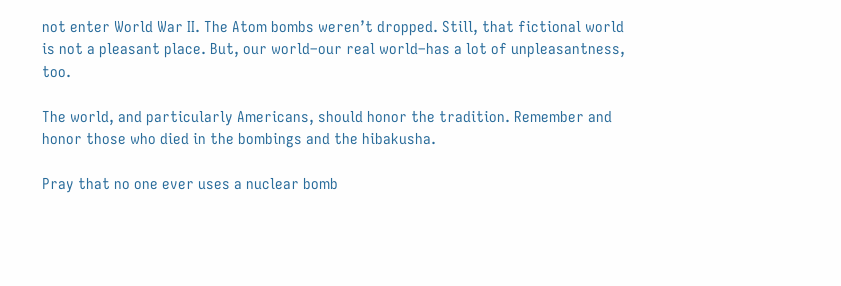not enter World War II. The Atom bombs weren’t dropped. Still, that fictional world is not a pleasant place. But, our world–our real world–has a lot of unpleasantness, too.

The world, and particularly Americans, should honor the tradition. Remember and honor those who died in the bombings and the hibakusha.

Pray that no one ever uses a nuclear bomb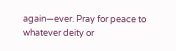again—ever. Pray for peace to whatever deity or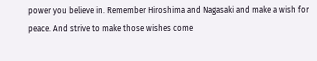power you believe in. Remember Hiroshima and Nagasaki and make a wish for peace. And strive to make those wishes come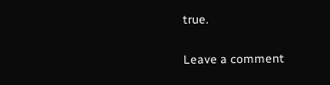true.

Leave a comment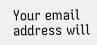Your email address will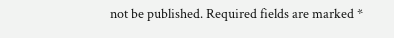not be published. Required fields are marked *